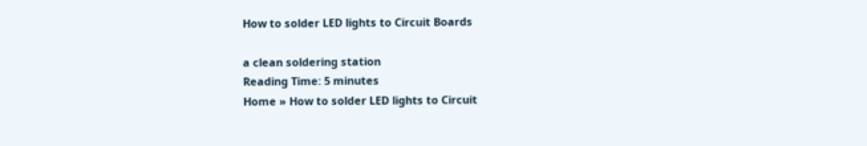How to solder LED lights to Circuit Boards

a clean soldering station
Reading Time: 5 minutes
Home » How to solder LED lights to Circuit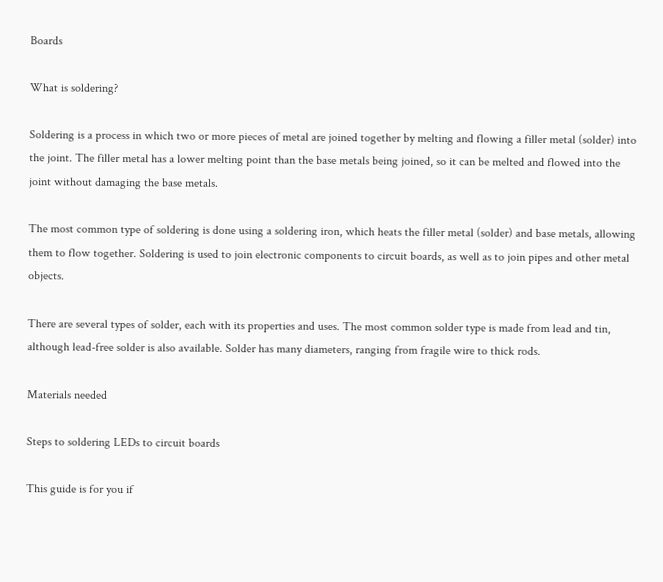Boards

What is soldering?

Soldering is a process in which two or more pieces of metal are joined together by melting and flowing a filler metal (solder) into the joint. The filler metal has a lower melting point than the base metals being joined, so it can be melted and flowed into the joint without damaging the base metals.

The most common type of soldering is done using a soldering iron, which heats the filler metal (solder) and base metals, allowing them to flow together. Soldering is used to join electronic components to circuit boards, as well as to join pipes and other metal objects.

There are several types of solder, each with its properties and uses. The most common solder type is made from lead and tin, although lead-free solder is also available. Solder has many diameters, ranging from fragile wire to thick rods.

Materials needed

Steps to soldering LEDs to circuit boards

This guide is for you if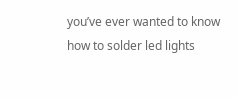you’ve ever wanted to know how to solder led lights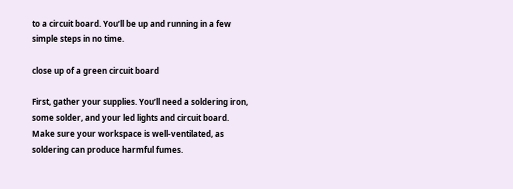to a circuit board. You’ll be up and running in a few simple steps in no time.

close up of a green circuit board

First, gather your supplies. You’ll need a soldering iron, some solder, and your led lights and circuit board. Make sure your workspace is well-ventilated, as soldering can produce harmful fumes.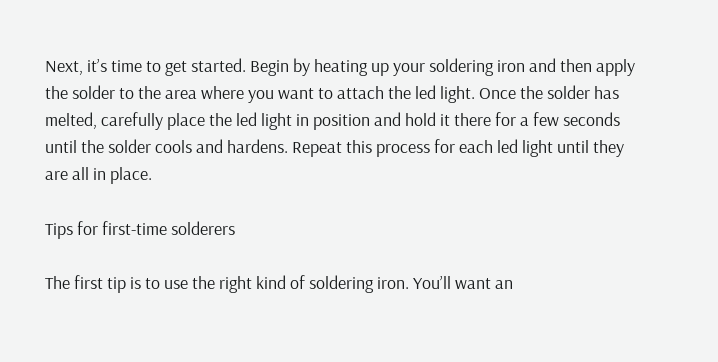Next, it’s time to get started. Begin by heating up your soldering iron and then apply the solder to the area where you want to attach the led light. Once the solder has melted, carefully place the led light in position and hold it there for a few seconds until the solder cools and hardens. Repeat this process for each led light until they are all in place.

Tips for first-time solderers

The first tip is to use the right kind of soldering iron. You’ll want an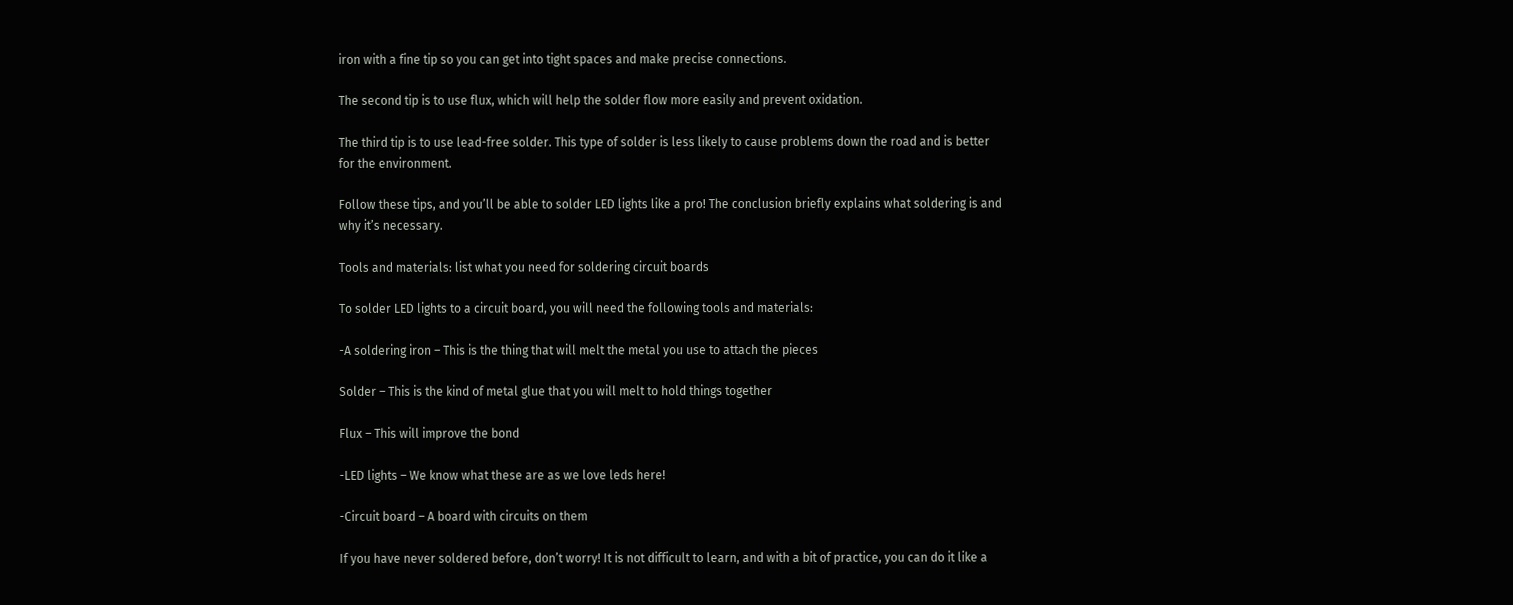iron with a fine tip so you can get into tight spaces and make precise connections.

The second tip is to use flux, which will help the solder flow more easily and prevent oxidation.

The third tip is to use lead-free solder. This type of solder is less likely to cause problems down the road and is better for the environment.

Follow these tips, and you’ll be able to solder LED lights like a pro! The conclusion briefly explains what soldering is and why it’s necessary.

Tools and materials: list what you need for soldering circuit boards

To solder LED lights to a circuit board, you will need the following tools and materials:

-A soldering iron – This is the thing that will melt the metal you use to attach the pieces

Solder – This is the kind of metal glue that you will melt to hold things together

Flux – This will improve the bond

-LED lights – We know what these are as we love leds here!

-Circuit board – A board with circuits on them

If you have never soldered before, don’t worry! It is not difficult to learn, and with a bit of practice, you can do it like a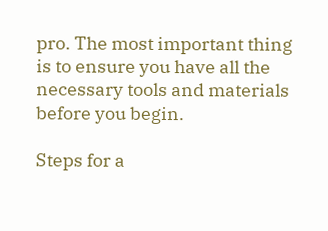pro. The most important thing is to ensure you have all the necessary tools and materials before you begin.

Steps for a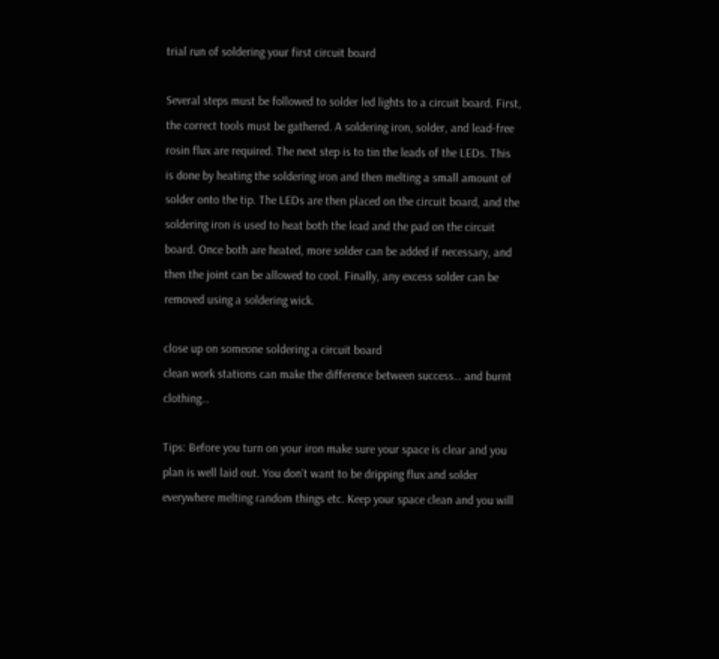trial run of soldering your first circuit board

Several steps must be followed to solder led lights to a circuit board. First, the correct tools must be gathered. A soldering iron, solder, and lead-free rosin flux are required. The next step is to tin the leads of the LEDs. This is done by heating the soldering iron and then melting a small amount of solder onto the tip. The LEDs are then placed on the circuit board, and the soldering iron is used to heat both the lead and the pad on the circuit board. Once both are heated, more solder can be added if necessary, and then the joint can be allowed to cool. Finally, any excess solder can be removed using a soldering wick.

close up on someone soldering a circuit board
clean work stations can make the difference between success… and burnt clothing…

Tips: Before you turn on your iron make sure your space is clear and you plan is well laid out. You don’t want to be dripping flux and solder everywhere melting random things etc. Keep your space clean and you will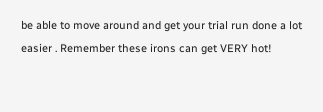be able to move around and get your trial run done a lot easier . Remember these irons can get VERY hot!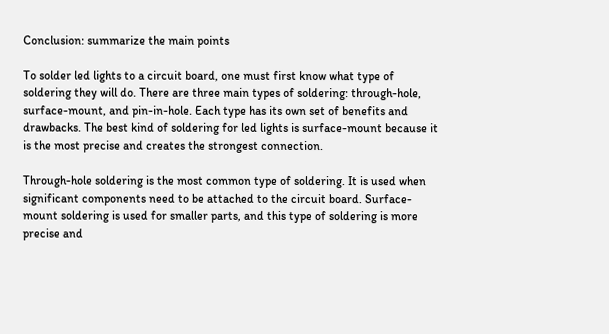Conclusion: summarize the main points

To solder led lights to a circuit board, one must first know what type of soldering they will do. There are three main types of soldering: through-hole, surface-mount, and pin-in-hole. Each type has its own set of benefits and drawbacks. The best kind of soldering for led lights is surface-mount because it is the most precise and creates the strongest connection.

Through-hole soldering is the most common type of soldering. It is used when significant components need to be attached to the circuit board. Surface-mount soldering is used for smaller parts, and this type of soldering is more precise and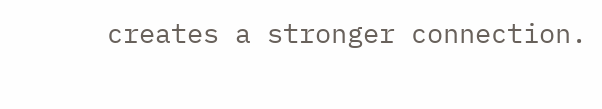creates a stronger connection.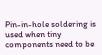Pin-in-hole soldering is used when tiny components need to be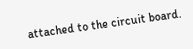attached to the circuit board.